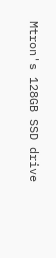Mtron's 128GB SSD drive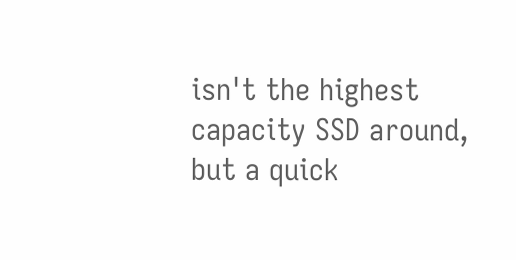isn't the highest capacity SSD around, but a quick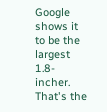Google shows it to be the largest 1.8-incher. That's the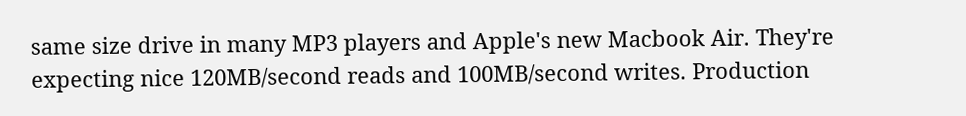same size drive in many MP3 players and Apple's new Macbook Air. They're expecting nice 120MB/second reads and 100MB/second writes. Production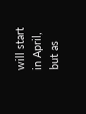will start in April, but as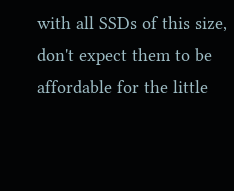with all SSDs of this size, don't expect them to be affordable for the little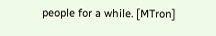people for a while. [MTron]